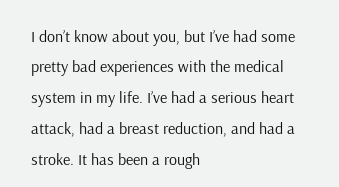I don’t know about you, but I’ve had some pretty bad experiences with the medical system in my life. I’ve had a serious heart attack, had a breast reduction, and had a stroke. It has been a rough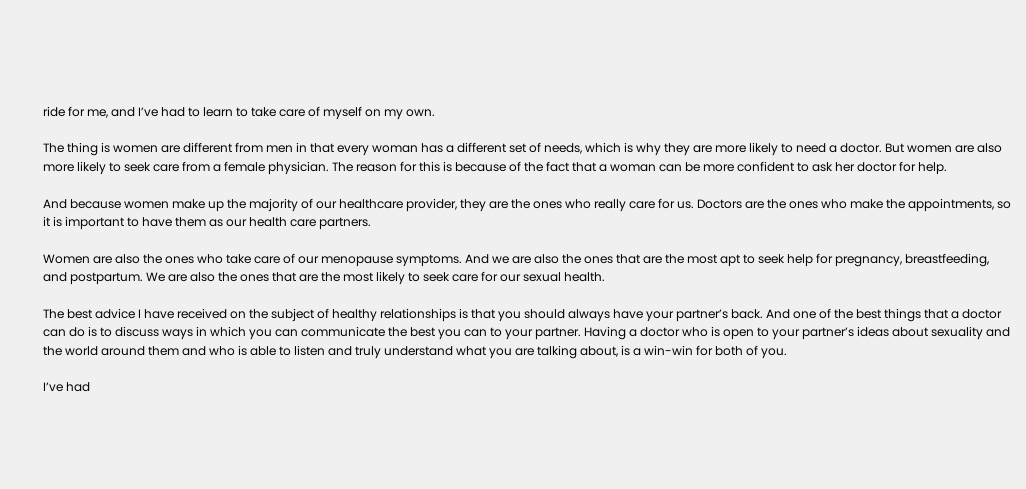ride for me, and I’ve had to learn to take care of myself on my own.

The thing is women are different from men in that every woman has a different set of needs, which is why they are more likely to need a doctor. But women are also more likely to seek care from a female physician. The reason for this is because of the fact that a woman can be more confident to ask her doctor for help.

And because women make up the majority of our healthcare provider, they are the ones who really care for us. Doctors are the ones who make the appointments, so it is important to have them as our health care partners.

Women are also the ones who take care of our menopause symptoms. And we are also the ones that are the most apt to seek help for pregnancy, breastfeeding, and postpartum. We are also the ones that are the most likely to seek care for our sexual health.

The best advice I have received on the subject of healthy relationships is that you should always have your partner’s back. And one of the best things that a doctor can do is to discuss ways in which you can communicate the best you can to your partner. Having a doctor who is open to your partner’s ideas about sexuality and the world around them and who is able to listen and truly understand what you are talking about, is a win-win for both of you.

I’ve had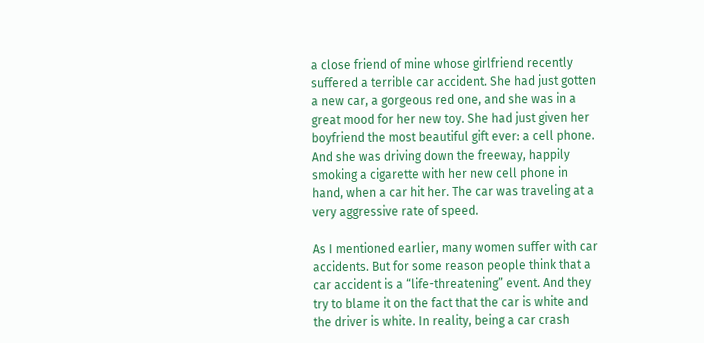a close friend of mine whose girlfriend recently suffered a terrible car accident. She had just gotten a new car, a gorgeous red one, and she was in a great mood for her new toy. She had just given her boyfriend the most beautiful gift ever: a cell phone. And she was driving down the freeway, happily smoking a cigarette with her new cell phone in hand, when a car hit her. The car was traveling at a very aggressive rate of speed.

As I mentioned earlier, many women suffer with car accidents. But for some reason people think that a car accident is a “life-threatening” event. And they try to blame it on the fact that the car is white and the driver is white. In reality, being a car crash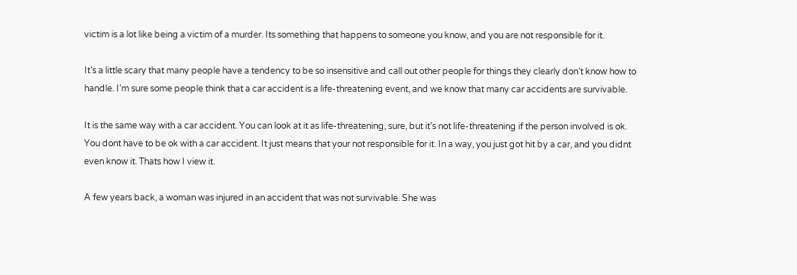victim is a lot like being a victim of a murder. Its something that happens to someone you know, and you are not responsible for it.

It’s a little scary that many people have a tendency to be so insensitive and call out other people for things they clearly don’t know how to handle. I’m sure some people think that a car accident is a life-threatening event, and we know that many car accidents are survivable.

It is the same way with a car accident. You can look at it as life-threatening, sure, but it’s not life-threatening if the person involved is ok. You dont have to be ok with a car accident. It just means that your not responsible for it. In a way, you just got hit by a car, and you didnt even know it. Thats how I view it.

A few years back, a woman was injured in an accident that was not survivable. She was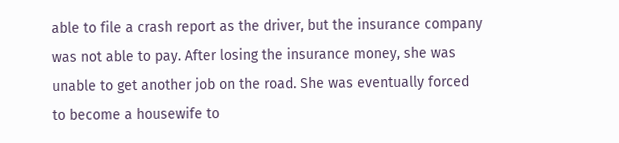able to file a crash report as the driver, but the insurance company was not able to pay. After losing the insurance money, she was unable to get another job on the road. She was eventually forced to become a housewife to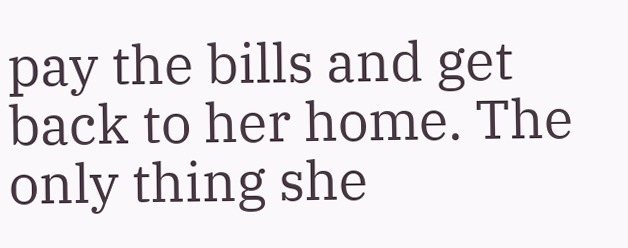pay the bills and get back to her home. The only thing she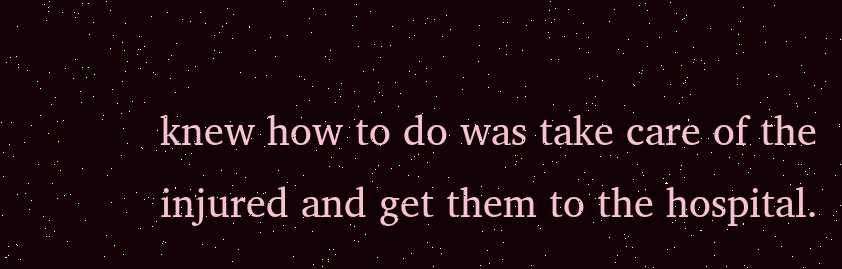knew how to do was take care of the injured and get them to the hospital.